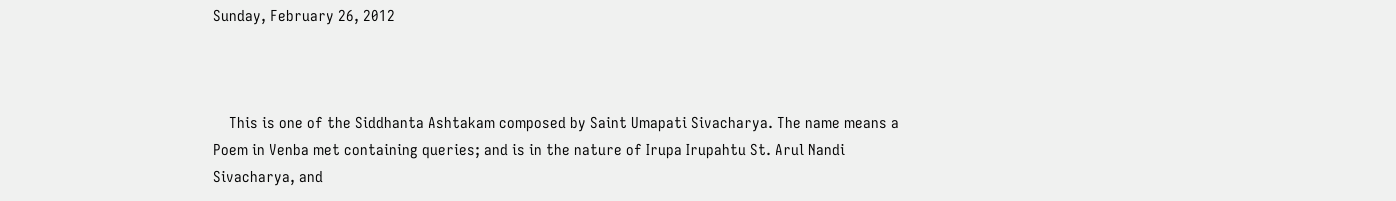Sunday, February 26, 2012



    This is one of the Siddhanta Ashtakam composed by Saint Umapati Sivacharya. The name means a Poem in Venba met containing queries; and is in the nature of Irupa Irupahtu St. Arul Nandi Sivacharya, and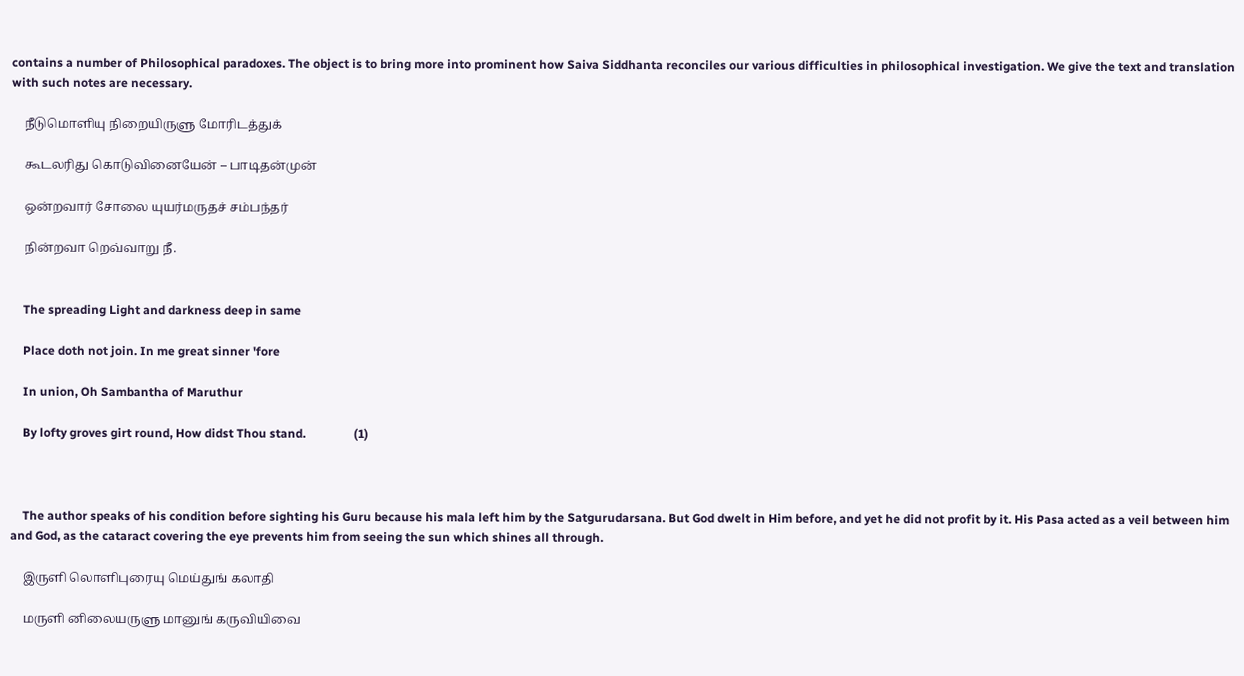contains a number of Philosophical paradoxes. The object is to bring more into prominent how Saiva Siddhanta reconciles our various difficulties in philosophical investigation. We give the text and translation with such notes are necessary.

    நீடுமொளியு நிறையிருளு மோரிடத்துக்

    கூடலரிது கொடுவினையேன் – பாடிதன்முன்

    ஒன்றவார் சோலை யுயர்மருதச் சம்பந்தர்

    நின்றவா றெவ்வாறு நீ.


    The spreading Light and darkness deep in same

    Place doth not join. In me great sinner 'fore

    In union, Oh Sambantha of Maruthur

    By lofty groves girt round, How didst Thou stand.                (1)



    The author speaks of his condition before sighting his Guru because his mala left him by the Satgurudarsana. But God dwelt in Him before, and yet he did not profit by it. His Pasa acted as a veil between him and God, as the cataract covering the eye prevents him from seeing the sun which shines all through.

    இருளி லொளிபுரையு மெய்துங் கலாதி

    மருளி னிலையருளு மானுங் கருவியிவை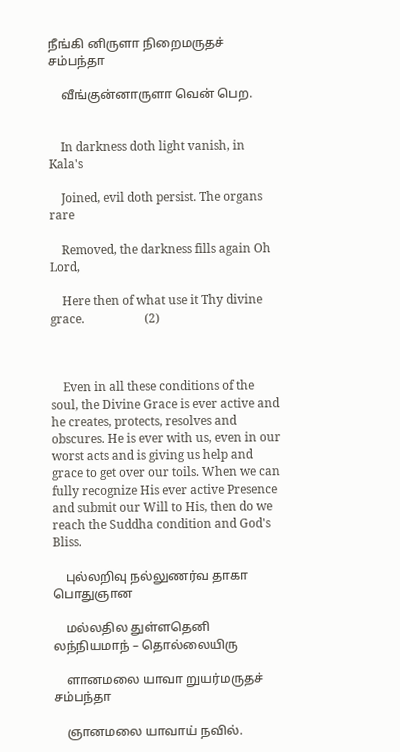நீங்கி னிருளா நிறைமருதச் சம்பந்தா

    வீங்குன்னாருளா வென் பெற.


    In darkness doth light vanish, in Kala's

    Joined, evil doth persist. The organs rare

    Removed, the darkness fills again Oh Lord,

    Here then of what use it Thy divine grace.                    (2)



    Even in all these conditions of the soul, the Divine Grace is ever active and he creates, protects, resolves and obscures. He is ever with us, even in our worst acts and is giving us help and grace to get over our toils. When we can fully recognize His ever active Presence and submit our Will to His, then do we reach the Suddha condition and God's Bliss.

    புல்லறிவு நல்லுணர்வ தாகா பொதுஞான

    மல்லதில துள்ளதெனி லந்நியமாந் – தொல்லையிரு

    ளானமலை யாவா றுயர்மருதச் சம்பந்தா

    ஞானமலை யாவாய் நவில்.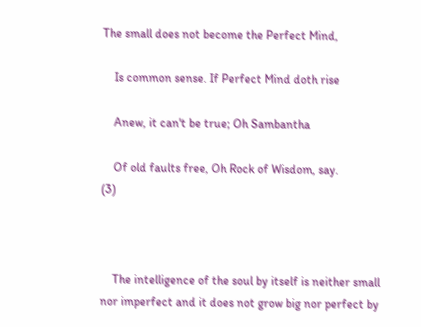The small does not become the Perfect Mind,

    Is common sense. If Perfect Mind doth rise

    Anew, it can't be true; Oh Sambantha

    Of old faults free, Oh Rock of Wisdom, say.                    (3)



    The intelligence of the soul by itself is neither small nor imperfect and it does not grow big nor perfect by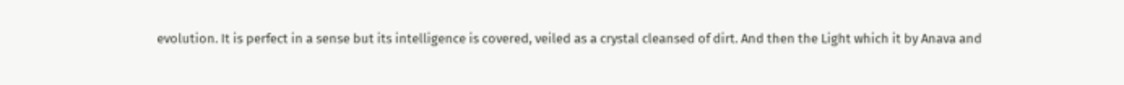evolution. It is perfect in a sense but its intelligence is covered, veiled as a crystal cleansed of dirt. And then the Light which it by Anava and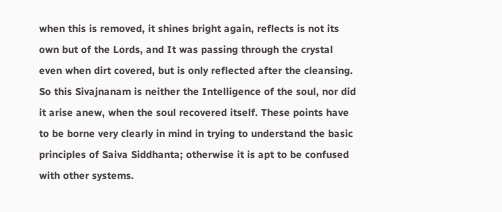when this is removed, it shines bright again, reflects is not its own but of the Lords, and It was passing through the crystal even when dirt covered, but is only reflected after the cleansing. So this Sivajnanam is neither the Intelligence of the soul, nor did it arise anew, when the soul recovered itself. These points have to be borne very clearly in mind in trying to understand the basic principles of Saiva Siddhanta; otherwise it is apt to be confused with other systems.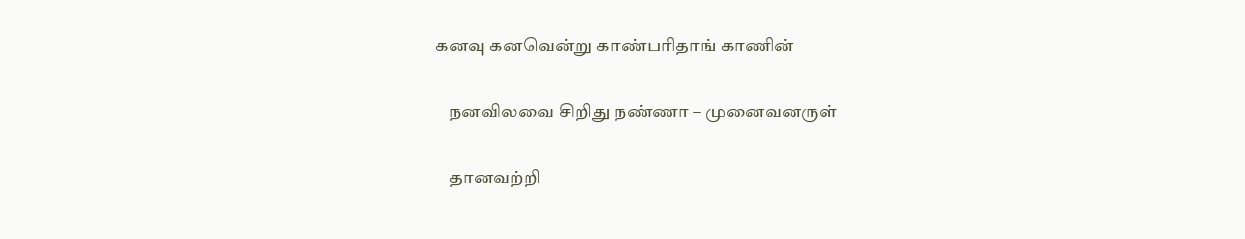கனவு கனவென்று காண்பரிதாங் காணின்

    நனவிலவை சிறிது நண்ணா – முனைவனருள்

    தானவற்றி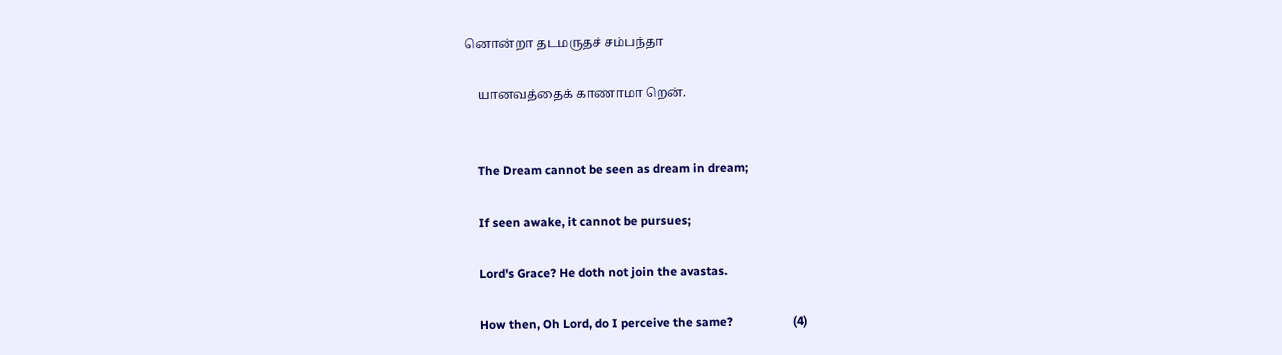னொன்றா தடமருதச் சம்பந்தா

    யானவத்தைக் காணாமா றென்.


    The Dream cannot be seen as dream in dream;

    If seen awake, it cannot be pursues;

    Lord's Grace? He doth not join the avastas.

    How then, Oh Lord, do I perceive the same?                    (4)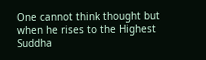One cannot think thought but when he rises to the Highest Suddha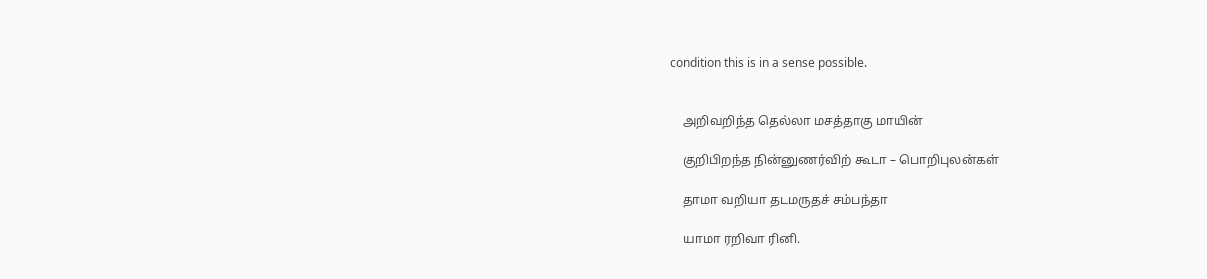condition this is in a sense possible.


    அறிவறிந்த தெல்லா மசத்தாகு மாயின்

    குறிபிறந்த நின்னுணர்விற் கூடா – பொறிபுலன்கள்

    தாமா வறியா தடமருதச் சம்பந்தா

    யாமா ரறிவா ரினி.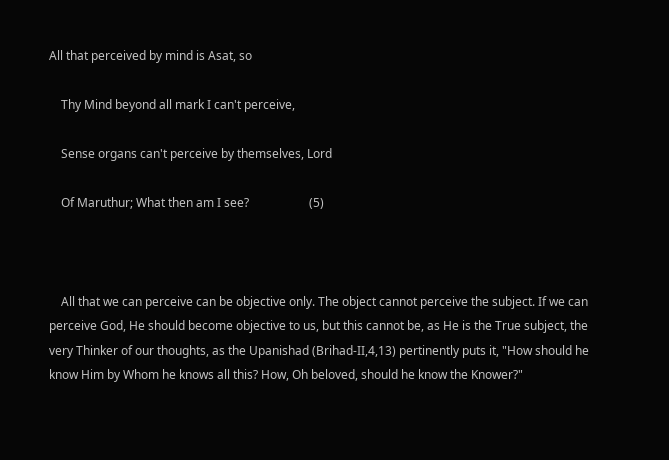All that perceived by mind is Asat, so

    Thy Mind beyond all mark I can't perceive,

    Sense organs can't perceive by themselves, Lord

    Of Maruthur; What then am I see?                    (5)



    All that we can perceive can be objective only. The object cannot perceive the subject. If we can perceive God, He should become objective to us, but this cannot be, as He is the True subject, the very Thinker of our thoughts, as the Upanishad (Brihad-II,4,13) pertinently puts it, "How should he know Him by Whom he knows all this? How, Oh beloved, should he know the Knower?"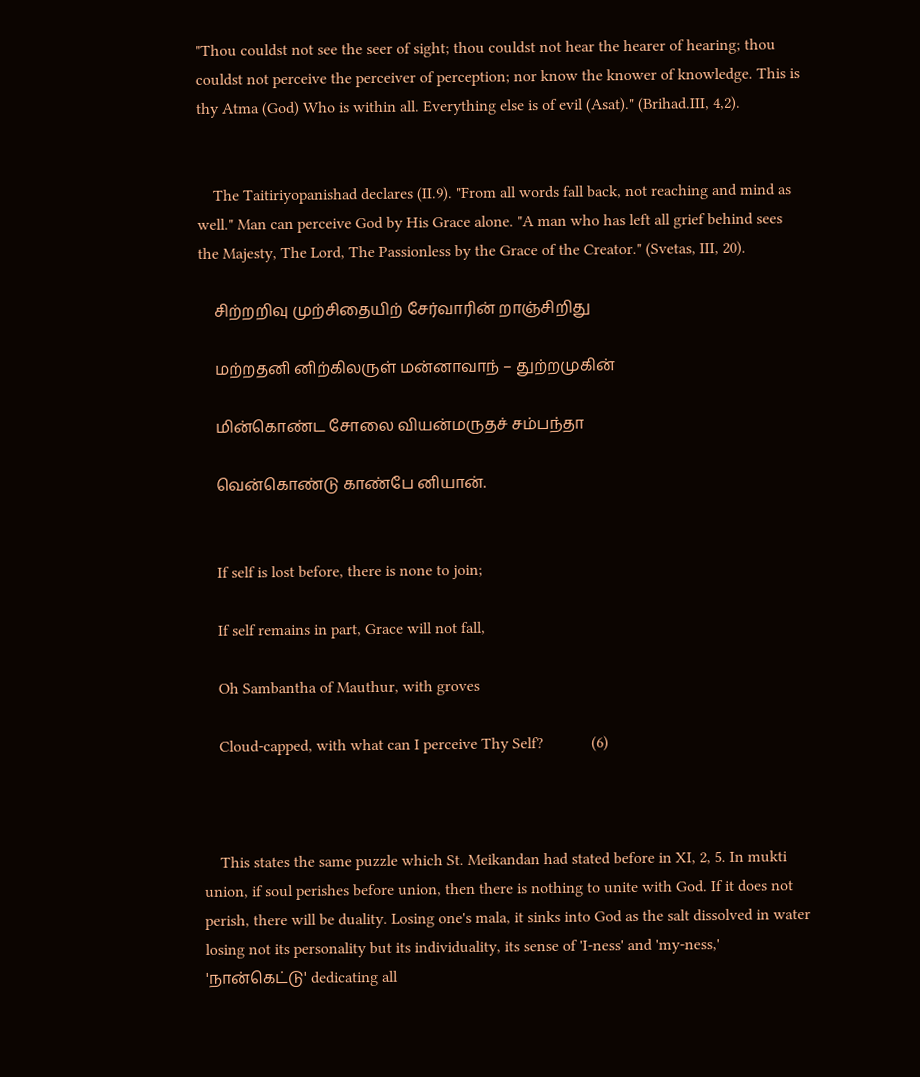"Thou couldst not see the seer of sight; thou couldst not hear the hearer of hearing; thou couldst not perceive the perceiver of perception; nor know the knower of knowledge. This is thy Atma (God) Who is within all. Everything else is of evil (Asat)." (Brihad.III, 4,2).


    The Taitiriyopanishad declares (II.9). "From all words fall back, not reaching and mind as well." Man can perceive God by His Grace alone. "A man who has left all grief behind sees the Majesty, The Lord, The Passionless by the Grace of the Creator." (Svetas, III, 20).

    சிற்றறிவு முற்சிதையிற் சேர்வாரின் றாஞ்சிறிது

    மற்றதனி னிற்கிலருள் மன்னாவாந் – துற்றமுகின்

    மின்கொண்ட சோலை வியன்மருதச் சம்பந்தா

    வென்கொண்டு காண்பே னியான்.


    If self is lost before, there is none to join;

    If self remains in part, Grace will not fall,

    Oh Sambantha of Mauthur, with groves

    Cloud-capped, with what can I perceive Thy Self?            (6)



    This states the same puzzle which St. Meikandan had stated before in XI, 2, 5. In mukti union, if soul perishes before union, then there is nothing to unite with God. If it does not perish, there will be duality. Losing one's mala, it sinks into God as the salt dissolved in water losing not its personality but its individuality, its sense of 'I-ness' and 'my-ness,' 'நான்கெட்டு' dedicating all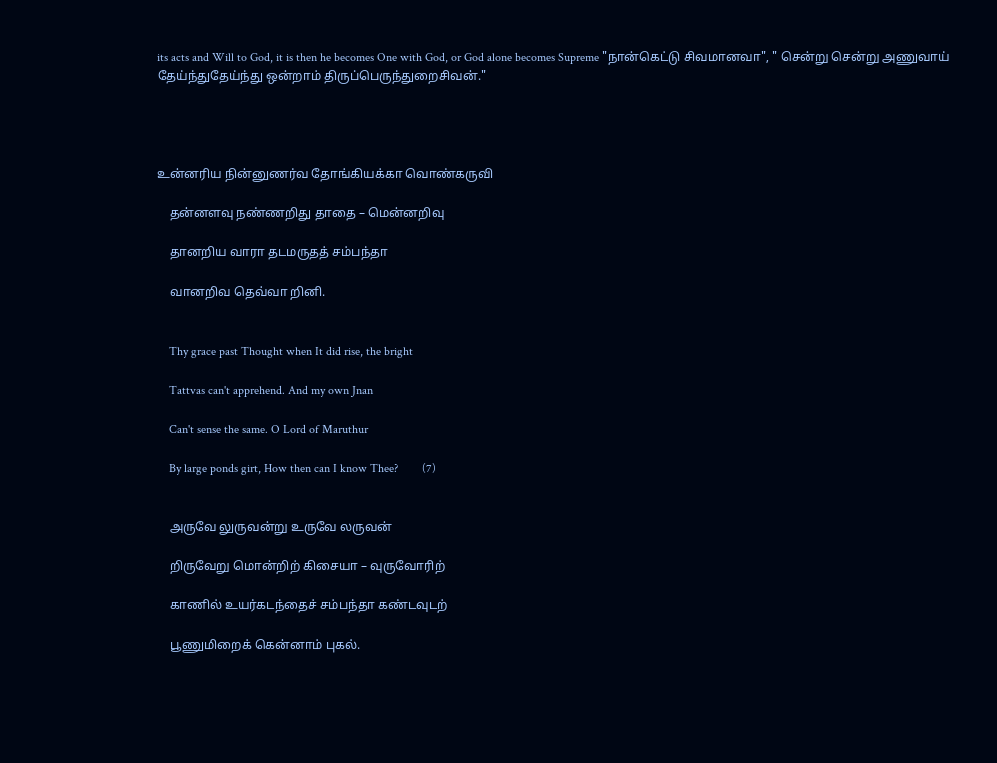its acts and Will to God, it is then he becomes One with God, or God alone becomes Supreme "நான்கெட்டு சிவமானவா", " சென்று சென்று அணுவாய் தேய்ந்துதேய்ந்து ஒன்றாம் திருப்பெருந்துறைசிவன்."




உன்னரிய நின்னுணர்வ தோங்கியக்கா வொண்கருவி

    தன்னளவு நண்ணறிது தாதை – மென்னறிவு

    தானறிய வாரா தடமருதத் சம்பந்தா

    வானறிவ தெவ்வா றினி.


    Thy grace past Thought when It did rise, the bright

    Tattvas can't apprehend. And my own Jnan

    Can't sense the same. O Lord of Maruthur

    By large ponds girt, How then can I know Thee?        (7)


    அருவே லுருவன்று உருவே லருவன்

    றிருவேறு மொன்றிற் கிசையா – வுருவோரிற்

    காணில் உயர்கடந்தைச் சம்பந்தா கண்டவுடற்

    பூணுமிறைக் கென்னாம் புகல்.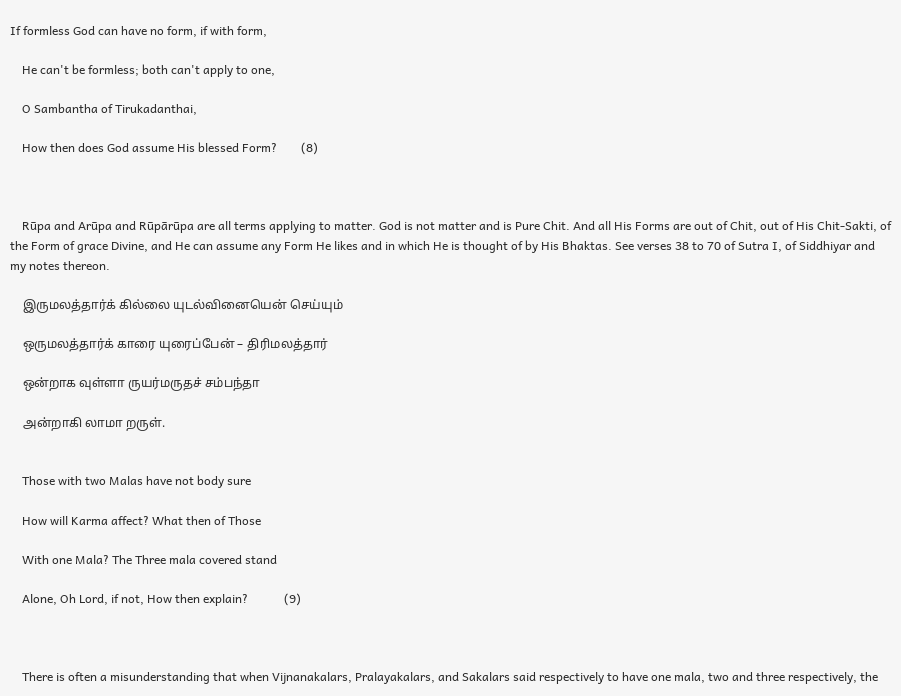If formless God can have no form, if with form,

    He can't be formless; both can't apply to one,

    O Sambantha of Tirukadanthai,

    How then does God assume His blessed Form?        (8)



    Rūpa and Arūpa and Rūpārūpa are all terms applying to matter. God is not matter and is Pure Chit. And all His Forms are out of Chit, out of His Chit-Sakti, of the Form of grace Divine, and He can assume any Form He likes and in which He is thought of by His Bhaktas. See verses 38 to 70 of Sutra I, of Siddhiyar and my notes thereon.

    இருமலத்தார்க் கில்லை யுடல்வினையென் செய்யும்

    ஒருமலத்தார்க் காரை யுரைப்பேன் – திரிமலத்தார்

    ஒன்றாக வுள்ளா ருயர்மருதச் சம்பந்தா

    அன்றாகி லாமா றருள்.


    Those with two Malas have not body sure

    How will Karma affect? What then of Those

    With one Mala? The Three mala covered stand

    Alone, Oh Lord, if not, How then explain?            (9)



    There is often a misunderstanding that when Vijnanakalars, Pralayakalars, and Sakalars said respectively to have one mala, two and three respectively, the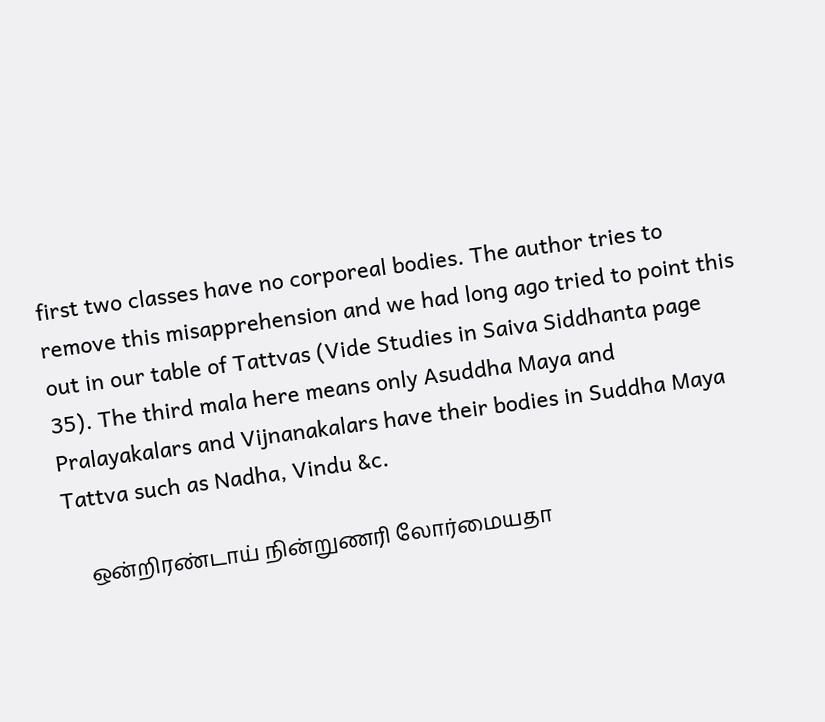first two classes have no corporeal bodies. The author tries to remove this misapprehension and we had long ago tried to point this out in our table of Tattvas (Vide Studies in Saiva Siddhanta page 35). The third mala here means only Asuddha Maya and Pralayakalars and Vijnanakalars have their bodies in Suddha Maya Tattva such as Nadha, Vindu &c.

    ஒன்றிரண்டாய் நின்றுணரி லோர்மையதா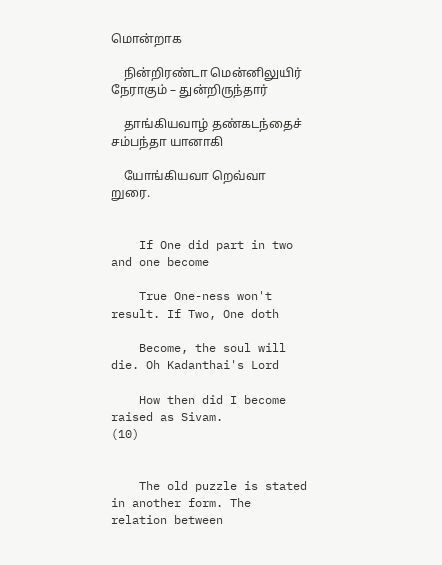மொன்றாக

    நின்றிரண்டா மென்னிலுயிர் நேராகும் – துன்றிருந்தார்

    தாங்கியவாழ் தண்கடந்தைச் சம்பந்தா யானாகி

    யோங்கியவா றெவ்வா றுரை.


    If One did part in two and one become

    True One-ness won't result. If Two, One doth

    Become, the soul will die. Oh Kadanthai's Lord

    How then did I become raised as Sivam.            (10)


    The old puzzle is stated in another form. The relation between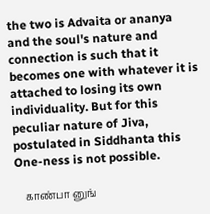the two is Advaita or ananya and the soul's nature and connection is such that it becomes one with whatever it is attached to losing its own individuality. But for this peculiar nature of Jiva, postulated in Siddhanta this One-ness is not possible.

    காண்பா னுங்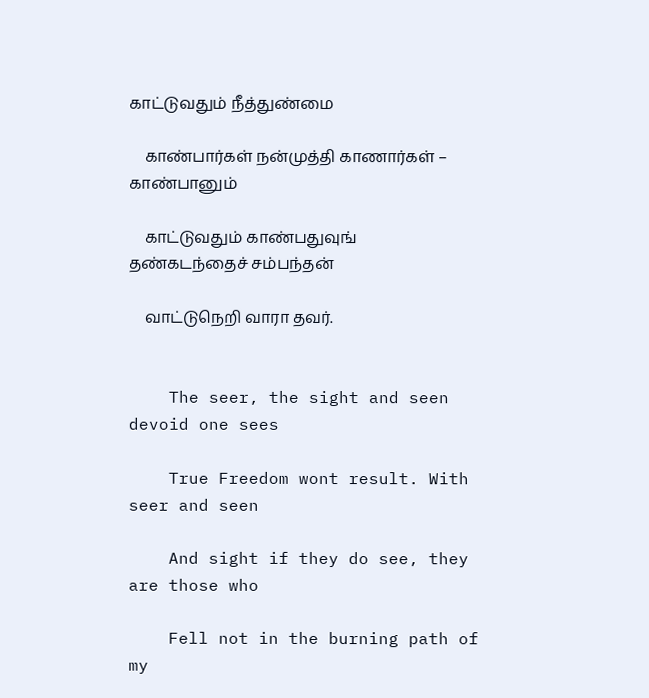காட்டுவதும் நீத்துண்மை

    காண்பார்கள் நன்முத்தி காணார்கள் – காண்பானும்

    காட்டுவதும் காண்பதுவுங் தண்கடந்தைச் சம்பந்தன்

    வாட்டுநெறி வாரா தவர்.


    The seer, the sight and seen devoid one sees

    True Freedom wont result. With seer and seen

    And sight if they do see, they are those who

    Fell not in the burning path of my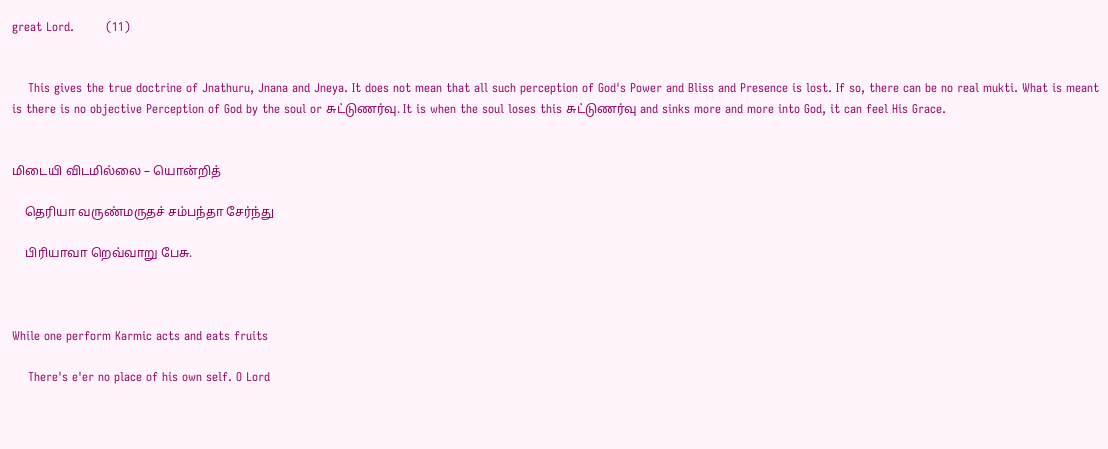great Lord.        (11)


    This gives the true doctrine of Jnathuru, Jnana and Jneya. It does not mean that all such perception of God's Power and Bliss and Presence is lost. If so, there can be no real mukti. What is meant is there is no objective Perception of God by the soul or சுட்டுணர்வு. It is when the soul loses this சுட்டுணர்வு and sinks more and more into God, it can feel His Grace.


மிடையி விடமில்லை – யொன்றித்

    தெரியா வருண்மருதச் சம்பந்தா சேர்ந்து

    பிரியாவா றெவ்வாறு பேசு.



While one perform Karmic acts and eats fruits

    There's e'er no place of his own self. O Lord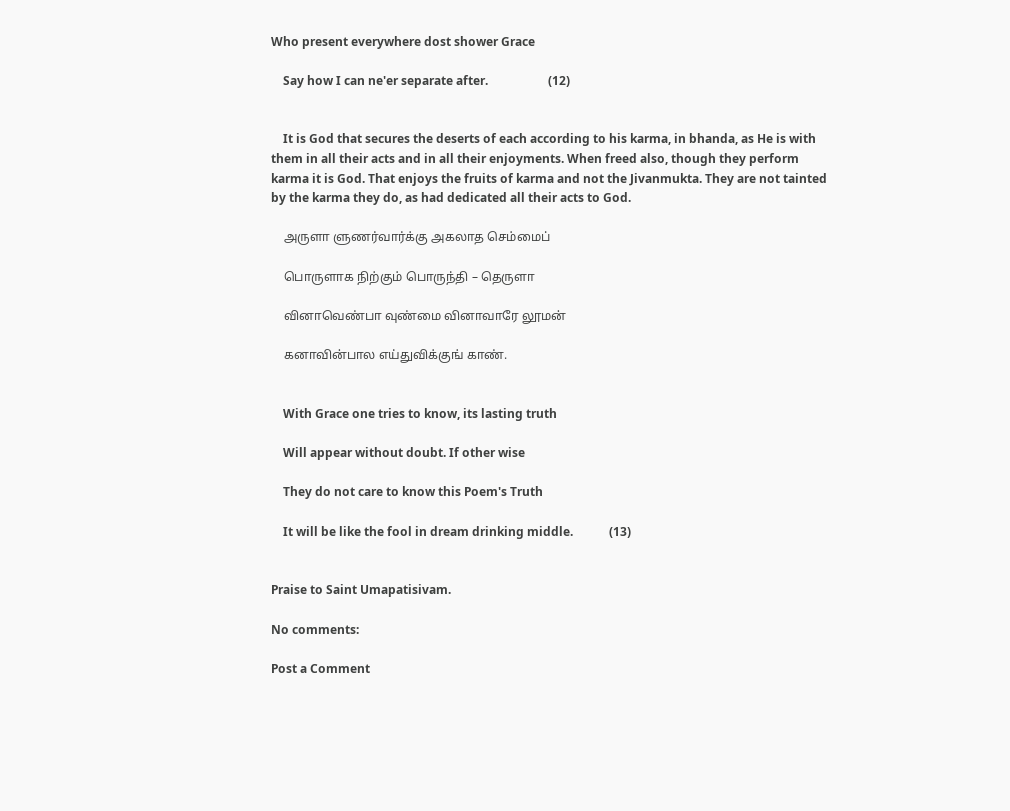Who present everywhere dost shower Grace

    Say how I can ne'er separate after.                    (12)


    It is God that secures the deserts of each according to his karma, in bhanda, as He is with them in all their acts and in all their enjoyments. When freed also, though they perform karma it is God. That enjoys the fruits of karma and not the Jivanmukta. They are not tainted by the karma they do, as had dedicated all their acts to God.

    அருளா ளுணர்வார்க்கு அகலாத செம்மைப்

    பொருளாக நிற்கும் பொருந்தி – தெருளா

    வினாவெண்பா வுண்மை வினாவாரே லூமன்

    கனாவின்பால எய்துவிக்குங் காண்.


    With Grace one tries to know, its lasting truth

    Will appear without doubt. If other wise

    They do not care to know this Poem's Truth

    It will be like the fool in dream drinking middle.            (13)


Praise to Saint Umapatisivam.

No comments:

Post a Comment